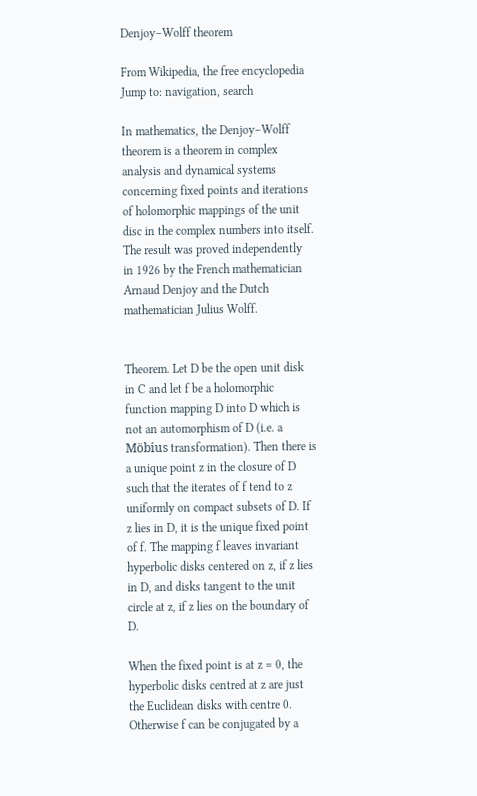Denjoy–Wolff theorem

From Wikipedia, the free encyclopedia
Jump to: navigation, search

In mathematics, the Denjoy–Wolff theorem is a theorem in complex analysis and dynamical systems concerning fixed points and iterations of holomorphic mappings of the unit disc in the complex numbers into itself. The result was proved independently in 1926 by the French mathematician Arnaud Denjoy and the Dutch mathematician Julius Wolff.


Theorem. Let D be the open unit disk in C and let f be a holomorphic function mapping D into D which is not an automorphism of D (i.e. a Möbius transformation). Then there is a unique point z in the closure of D such that the iterates of f tend to z uniformly on compact subsets of D. If z lies in D, it is the unique fixed point of f. The mapping f leaves invariant hyperbolic disks centered on z, if z lies in D, and disks tangent to the unit circle at z, if z lies on the boundary of D.

When the fixed point is at z = 0, the hyperbolic disks centred at z are just the Euclidean disks with centre 0. Otherwise f can be conjugated by a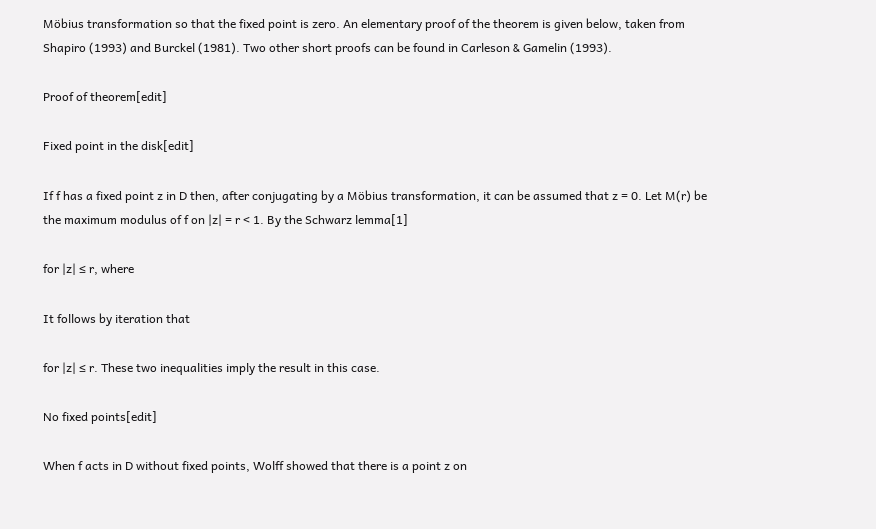Möbius transformation so that the fixed point is zero. An elementary proof of the theorem is given below, taken from Shapiro (1993) and Burckel (1981). Two other short proofs can be found in Carleson & Gamelin (1993).

Proof of theorem[edit]

Fixed point in the disk[edit]

If f has a fixed point z in D then, after conjugating by a Möbius transformation, it can be assumed that z = 0. Let M(r) be the maximum modulus of f on |z| = r < 1. By the Schwarz lemma[1]

for |z| ≤ r, where

It follows by iteration that

for |z| ≤ r. These two inequalities imply the result in this case.

No fixed points[edit]

When f acts in D without fixed points, Wolff showed that there is a point z on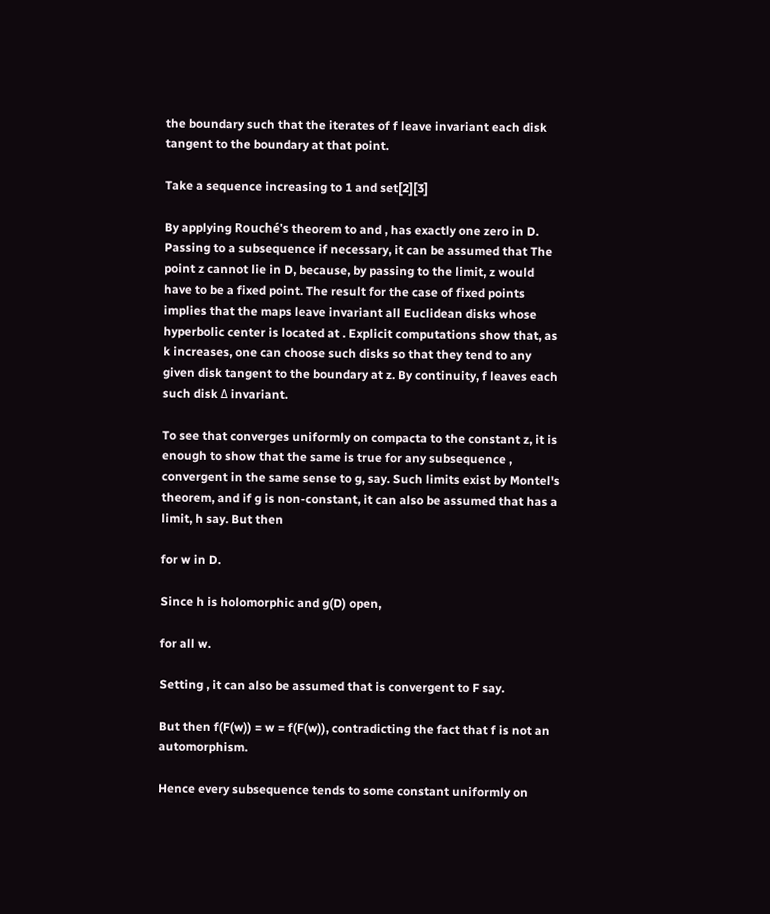the boundary such that the iterates of f leave invariant each disk tangent to the boundary at that point.

Take a sequence increasing to 1 and set[2][3]

By applying Rouché's theorem to and , has exactly one zero in D. Passing to a subsequence if necessary, it can be assumed that The point z cannot lie in D, because, by passing to the limit, z would have to be a fixed point. The result for the case of fixed points implies that the maps leave invariant all Euclidean disks whose hyperbolic center is located at . Explicit computations show that, as k increases, one can choose such disks so that they tend to any given disk tangent to the boundary at z. By continuity, f leaves each such disk Δ invariant.

To see that converges uniformly on compacta to the constant z, it is enough to show that the same is true for any subsequence , convergent in the same sense to g, say. Such limits exist by Montel's theorem, and if g is non-constant, it can also be assumed that has a limit, h say. But then

for w in D.

Since h is holomorphic and g(D) open,

for all w.

Setting , it can also be assumed that is convergent to F say.

But then f(F(w)) = w = f(F(w)), contradicting the fact that f is not an automorphism.

Hence every subsequence tends to some constant uniformly on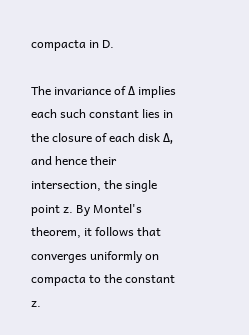compacta in D.

The invariance of Δ implies each such constant lies in the closure of each disk Δ, and hence their intersection, the single point z. By Montel's theorem, it follows that converges uniformly on compacta to the constant z.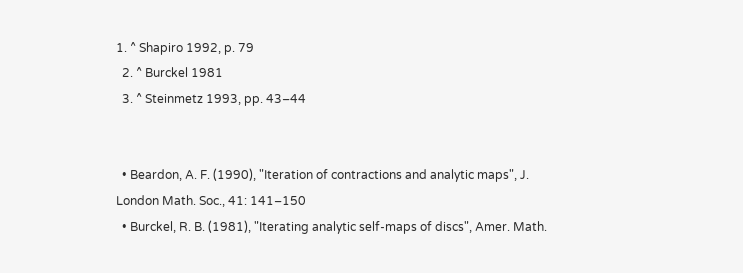1. ^ Shapiro 1992, p. 79
  2. ^ Burckel 1981
  3. ^ Steinmetz 1993, pp. 43–44


  • Beardon, A. F. (1990), "Iteration of contractions and analytic maps", J. London Math. Soc., 41: 141–150
  • Burckel, R. B. (1981), "Iterating analytic self-maps of discs", Amer. Math.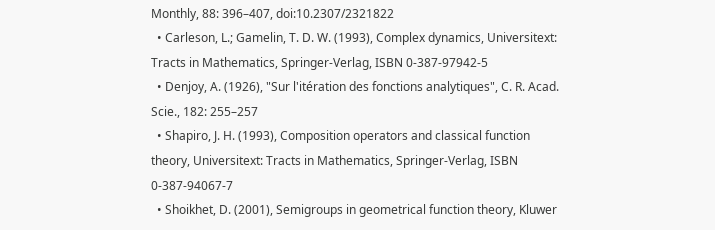Monthly, 88: 396–407, doi:10.2307/2321822
  • Carleson, L.; Gamelin, T. D. W. (1993), Complex dynamics, Universitext: Tracts in Mathematics, Springer-Verlag, ISBN 0-387-97942-5
  • Denjoy, A. (1926), "Sur l'itération des fonctions analytiques", C. R. Acad. Scie., 182: 255–257
  • Shapiro, J. H. (1993), Composition operators and classical function theory, Universitext: Tracts in Mathematics, Springer-Verlag, ISBN 0-387-94067-7
  • Shoikhet, D. (2001), Semigroups in geometrical function theory, Kluwer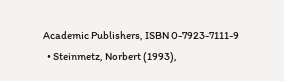Academic Publishers, ISBN 0-7923-7111-9
  • Steinmetz, Norbert (1993),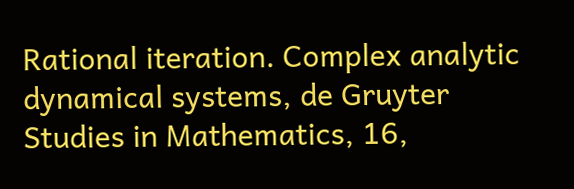Rational iteration. Complex analytic dynamical systems, de Gruyter Studies in Mathematics, 16,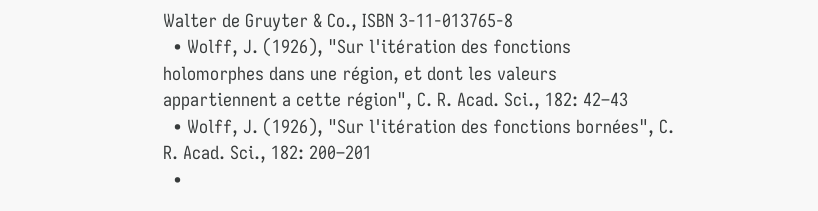Walter de Gruyter & Co., ISBN 3-11-013765-8
  • Wolff, J. (1926), "Sur l'itération des fonctions holomorphes dans une région, et dont les valeurs appartiennent a cette région", C. R. Acad. Sci., 182: 42–43
  • Wolff, J. (1926), "Sur l'itération des fonctions bornées", C. R. Acad. Sci., 182: 200–201
  •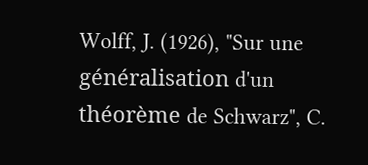Wolff, J. (1926), "Sur une généralisation d'un théorème de Schwarz", C.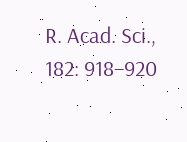R. Acad. Sci., 182: 918–920